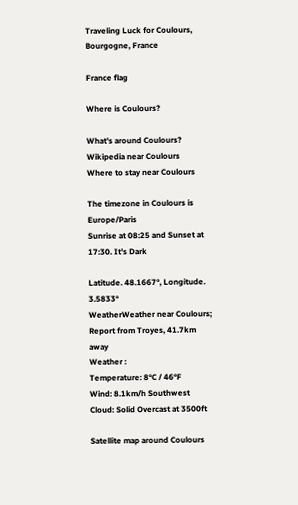Traveling Luck for Coulours, Bourgogne, France

France flag

Where is Coulours?

What's around Coulours?
Wikipedia near Coulours
Where to stay near Coulours

The timezone in Coulours is Europe/Paris
Sunrise at 08:25 and Sunset at 17:30. It's Dark

Latitude. 48.1667°, Longitude. 3.5833°
WeatherWeather near Coulours; Report from Troyes, 41.7km away
Weather :
Temperature: 8°C / 46°F
Wind: 8.1km/h Southwest
Cloud: Solid Overcast at 3500ft

Satellite map around Coulours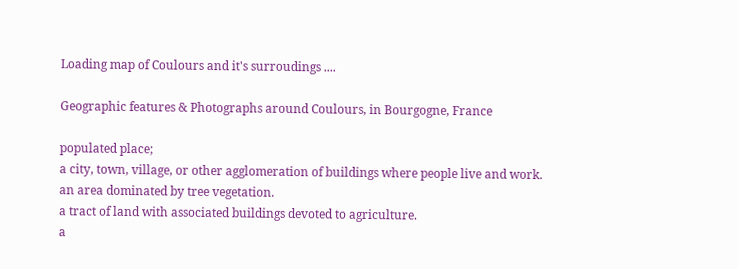Loading map of Coulours and it's surroudings ....

Geographic features & Photographs around Coulours, in Bourgogne, France

populated place;
a city, town, village, or other agglomeration of buildings where people live and work.
an area dominated by tree vegetation.
a tract of land with associated buildings devoted to agriculture.
a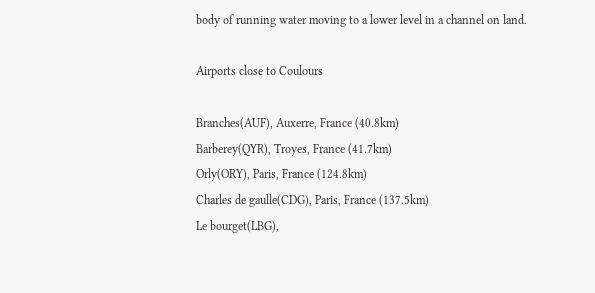body of running water moving to a lower level in a channel on land.

Airports close to Coulours

Branches(AUF), Auxerre, France (40.8km)
Barberey(QYR), Troyes, France (41.7km)
Orly(ORY), Paris, France (124.8km)
Charles de gaulle(CDG), Paris, France (137.5km)
Le bourget(LBG),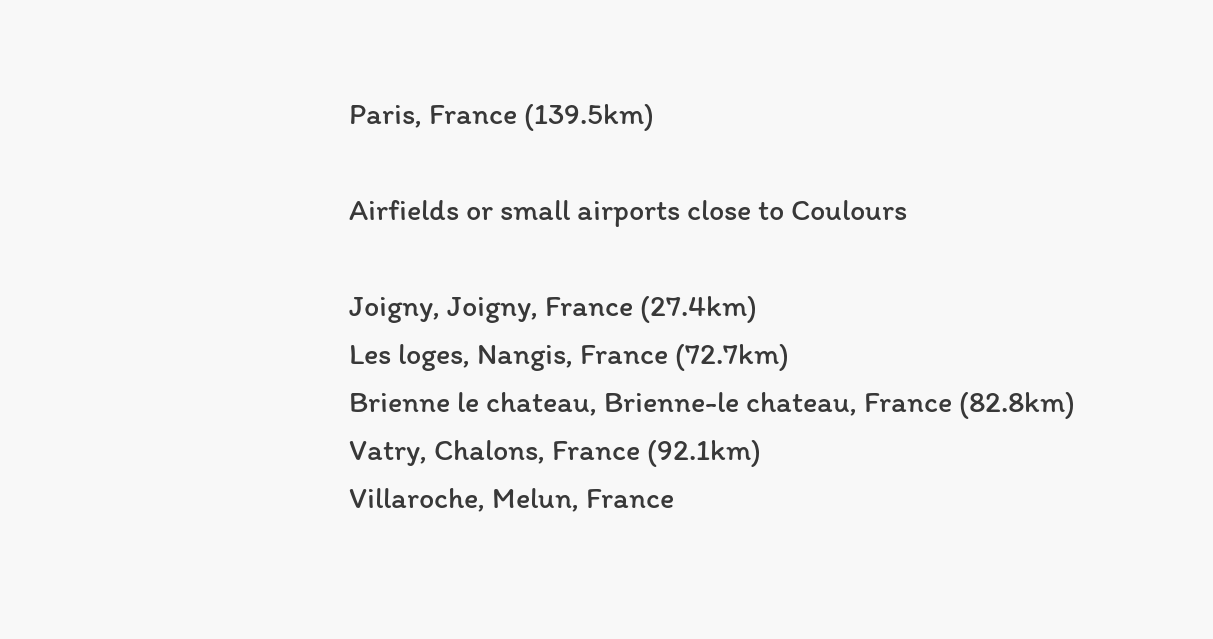Paris, France (139.5km)

Airfields or small airports close to Coulours

Joigny, Joigny, France (27.4km)
Les loges, Nangis, France (72.7km)
Brienne le chateau, Brienne-le chateau, France (82.8km)
Vatry, Chalons, France (92.1km)
Villaroche, Melun, France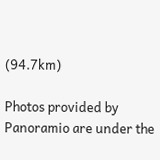(94.7km)

Photos provided by Panoramio are under the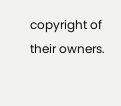copyright of their owners.